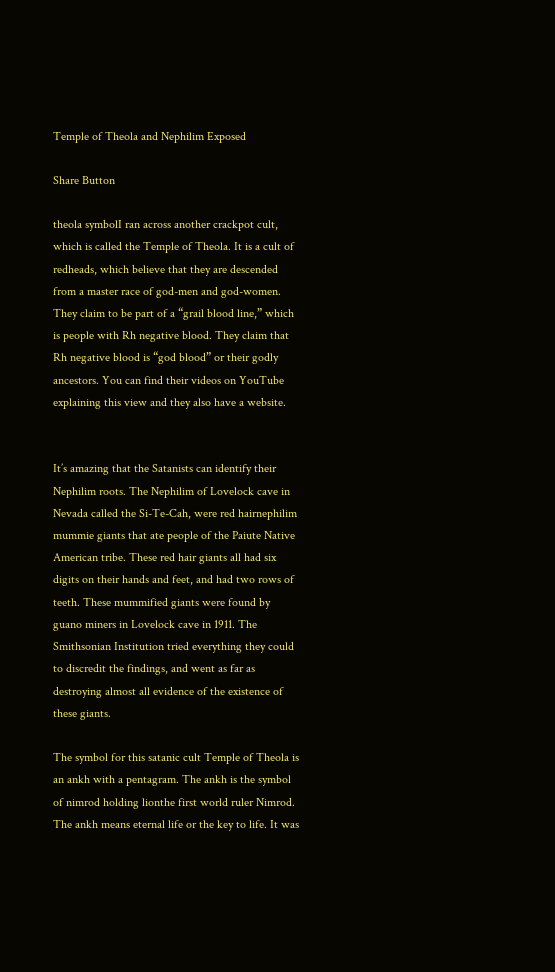Temple of Theola and Nephilim Exposed

Share Button

theola symbolI ran across another crackpot cult, which is called the Temple of Theola. It is a cult of redheads, which believe that they are descended from a master race of god-men and god-women. They claim to be part of a “grail blood line,” which is people with Rh negative blood. They claim that Rh negative blood is “god blood” or their godly ancestors. You can find their videos on YouTube explaining this view and they also have a website.


It’s amazing that the Satanists can identify their Nephilim roots. The Nephilim of Lovelock cave in Nevada called the Si-Te-Cah, were red hairnephilim mummie giants that ate people of the Paiute Native American tribe. These red hair giants all had six digits on their hands and feet, and had two rows of teeth. These mummified giants were found by guano miners in Lovelock cave in 1911. The Smithsonian Institution tried everything they could to discredit the findings, and went as far as destroying almost all evidence of the existence of these giants.

The symbol for this satanic cult Temple of Theola is an ankh with a pentagram. The ankh is the symbol of nimrod holding lionthe first world ruler Nimrod. The ankh means eternal life or the key to life. It was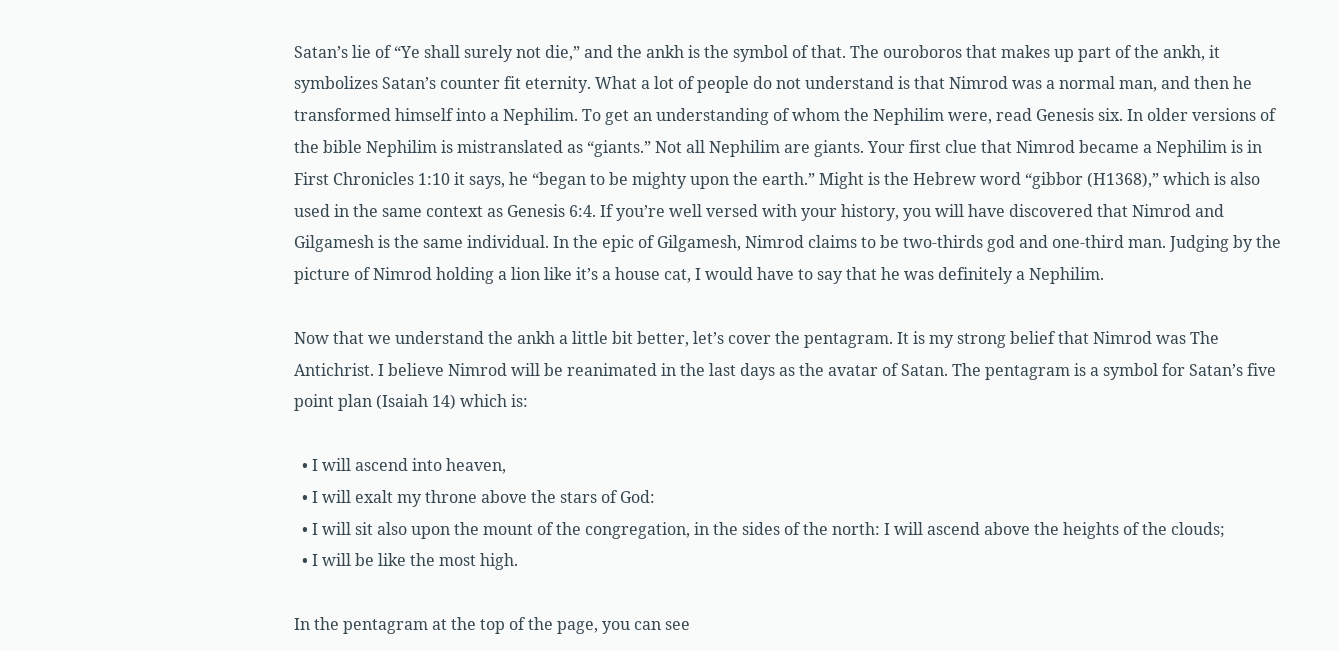Satan’s lie of “Ye shall surely not die,” and the ankh is the symbol of that. The ouroboros that makes up part of the ankh, it symbolizes Satan’s counter fit eternity. What a lot of people do not understand is that Nimrod was a normal man, and then he transformed himself into a Nephilim. To get an understanding of whom the Nephilim were, read Genesis six. In older versions of the bible Nephilim is mistranslated as “giants.” Not all Nephilim are giants. Your first clue that Nimrod became a Nephilim is in First Chronicles 1:10 it says, he “began to be mighty upon the earth.” Might is the Hebrew word “gibbor (H1368),” which is also used in the same context as Genesis 6:4. If you’re well versed with your history, you will have discovered that Nimrod and Gilgamesh is the same individual. In the epic of Gilgamesh, Nimrod claims to be two-thirds god and one-third man. Judging by the picture of Nimrod holding a lion like it’s a house cat, I would have to say that he was definitely a Nephilim.

Now that we understand the ankh a little bit better, let’s cover the pentagram. It is my strong belief that Nimrod was The Antichrist. I believe Nimrod will be reanimated in the last days as the avatar of Satan. The pentagram is a symbol for Satan’s five point plan (Isaiah 14) which is:

  • I will ascend into heaven,
  • I will exalt my throne above the stars of God:
  • I will sit also upon the mount of the congregation, in the sides of the north: I will ascend above the heights of the clouds;
  • I will be like the most high.

In the pentagram at the top of the page, you can see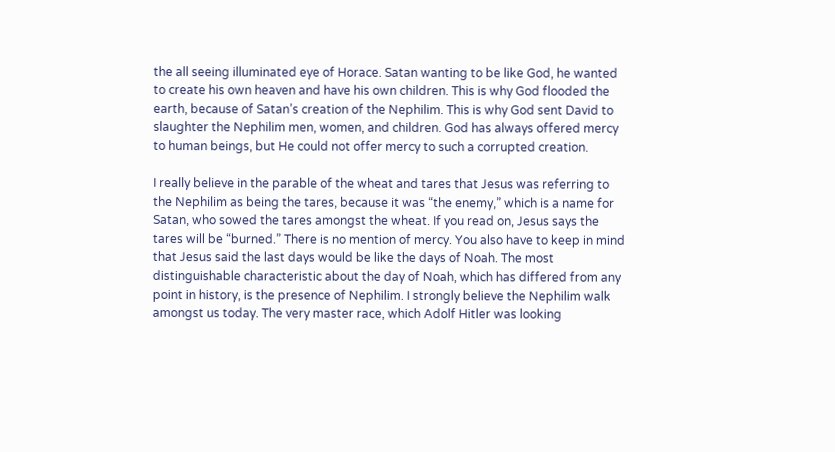the all seeing illuminated eye of Horace. Satan wanting to be like God, he wanted to create his own heaven and have his own children. This is why God flooded the earth, because of Satan’s creation of the Nephilim. This is why God sent David to slaughter the Nephilim men, women, and children. God has always offered mercy to human beings, but He could not offer mercy to such a corrupted creation.

I really believe in the parable of the wheat and tares that Jesus was referring to the Nephilim as being the tares, because it was “the enemy,” which is a name for Satan, who sowed the tares amongst the wheat. If you read on, Jesus says the tares will be “burned.” There is no mention of mercy. You also have to keep in mind that Jesus said the last days would be like the days of Noah. The most distinguishable characteristic about the day of Noah, which has differed from any point in history, is the presence of Nephilim. I strongly believe the Nephilim walk amongst us today. The very master race, which Adolf Hitler was looking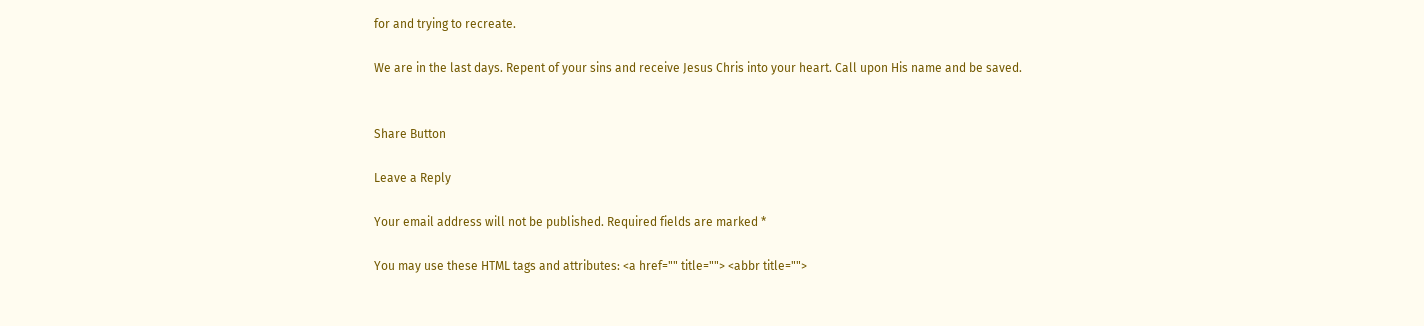for and trying to recreate.

We are in the last days. Repent of your sins and receive Jesus Chris into your heart. Call upon His name and be saved.


Share Button

Leave a Reply

Your email address will not be published. Required fields are marked *

You may use these HTML tags and attributes: <a href="" title=""> <abbr title="">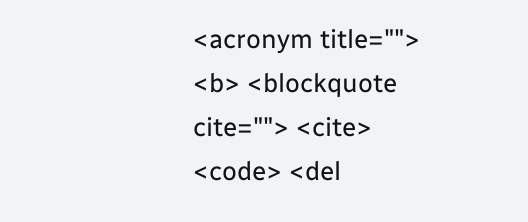<acronym title=""> <b> <blockquote cite=""> <cite> <code> <del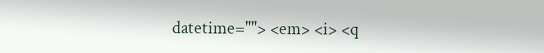datetime=""> <em> <i> <q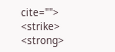cite=""> <strike> <strong>